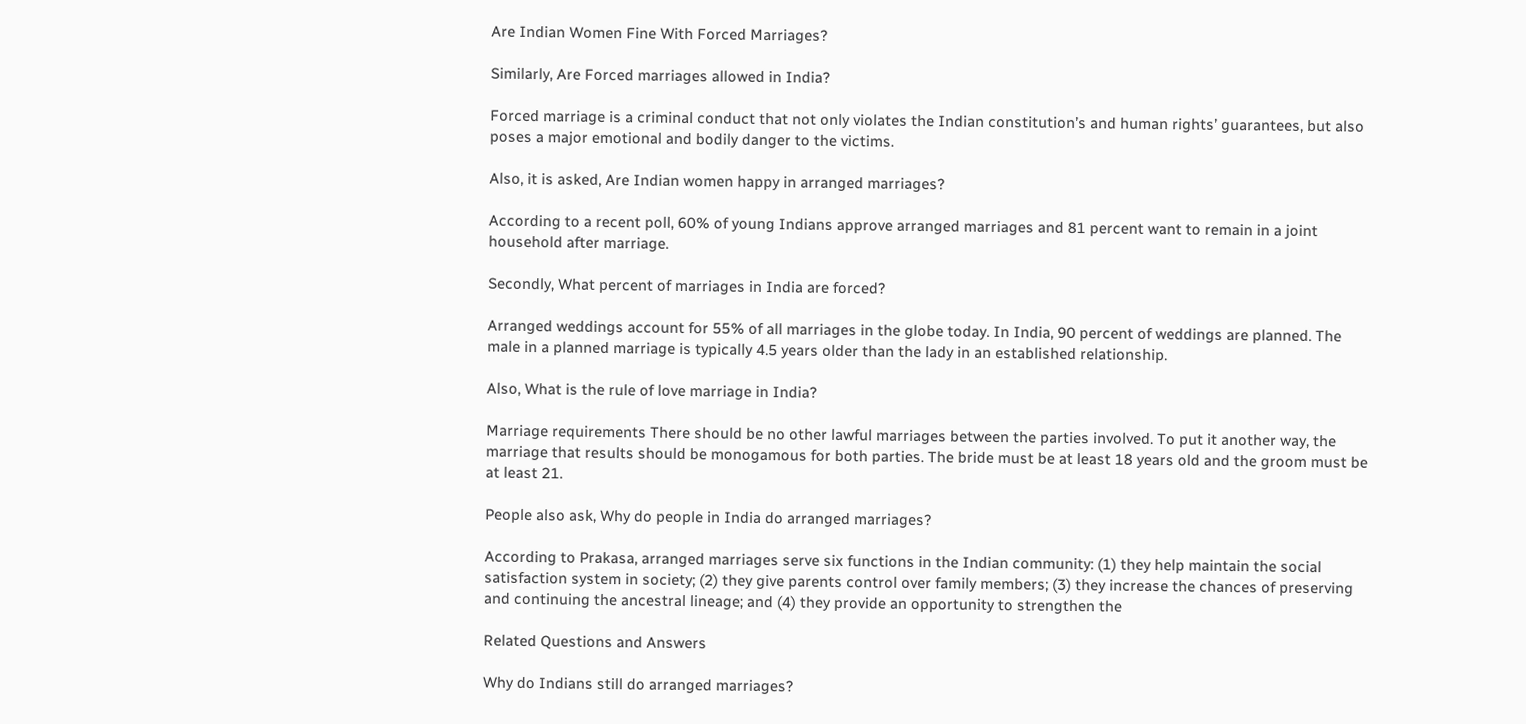Are Indian Women Fine With Forced Marriages?

Similarly, Are Forced marriages allowed in India?

Forced marriage is a criminal conduct that not only violates the Indian constitution’s and human rights’ guarantees, but also poses a major emotional and bodily danger to the victims.

Also, it is asked, Are Indian women happy in arranged marriages?

According to a recent poll, 60% of young Indians approve arranged marriages and 81 percent want to remain in a joint household after marriage.

Secondly, What percent of marriages in India are forced?

Arranged weddings account for 55% of all marriages in the globe today. In India, 90 percent of weddings are planned. The male in a planned marriage is typically 4.5 years older than the lady in an established relationship.

Also, What is the rule of love marriage in India?

Marriage requirements There should be no other lawful marriages between the parties involved. To put it another way, the marriage that results should be monogamous for both parties. The bride must be at least 18 years old and the groom must be at least 21.

People also ask, Why do people in India do arranged marriages?

According to Prakasa, arranged marriages serve six functions in the Indian community: (1) they help maintain the social satisfaction system in society; (2) they give parents control over family members; (3) they increase the chances of preserving and continuing the ancestral lineage; and (4) they provide an opportunity to strengthen the

Related Questions and Answers

Why do Indians still do arranged marriages?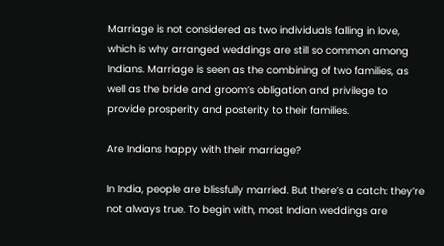Marriage is not considered as two individuals falling in love, which is why arranged weddings are still so common among Indians. Marriage is seen as the combining of two families, as well as the bride and groom’s obligation and privilege to provide prosperity and posterity to their families.

Are Indians happy with their marriage?

In India, people are blissfully married. But there’s a catch: they’re not always true. To begin with, most Indian weddings are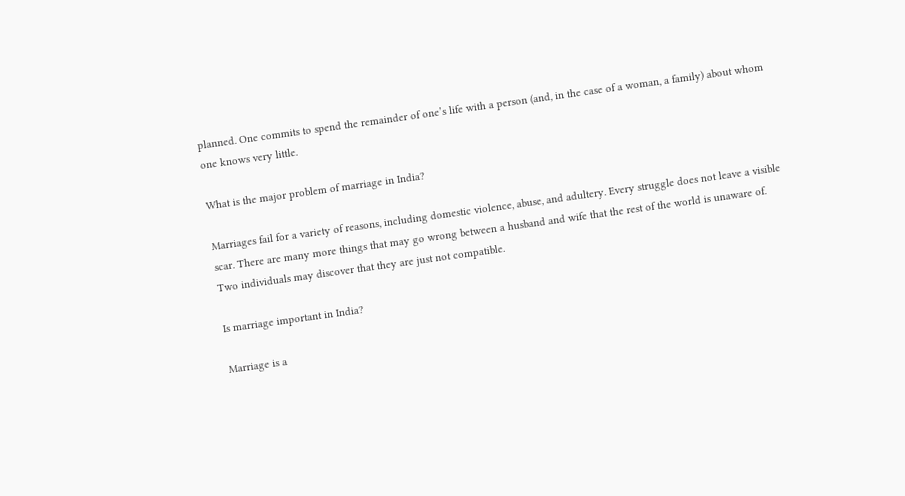planned. One commits to spend the remainder of one’s life with a person (and, in the case of a woman, a family) about whom one knows very little.

What is the major problem of marriage in India?

Marriages fail for a variety of reasons, including domestic violence, abuse, and adultery. Every struggle does not leave a visible scar. There are many more things that may go wrong between a husband and wife that the rest of the world is unaware of. Two individuals may discover that they are just not compatible.

Is marriage important in India?

Marriage is a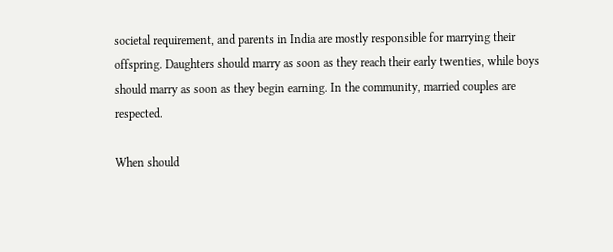societal requirement, and parents in India are mostly responsible for marrying their offspring. Daughters should marry as soon as they reach their early twenties, while boys should marry as soon as they begin earning. In the community, married couples are respected.

When should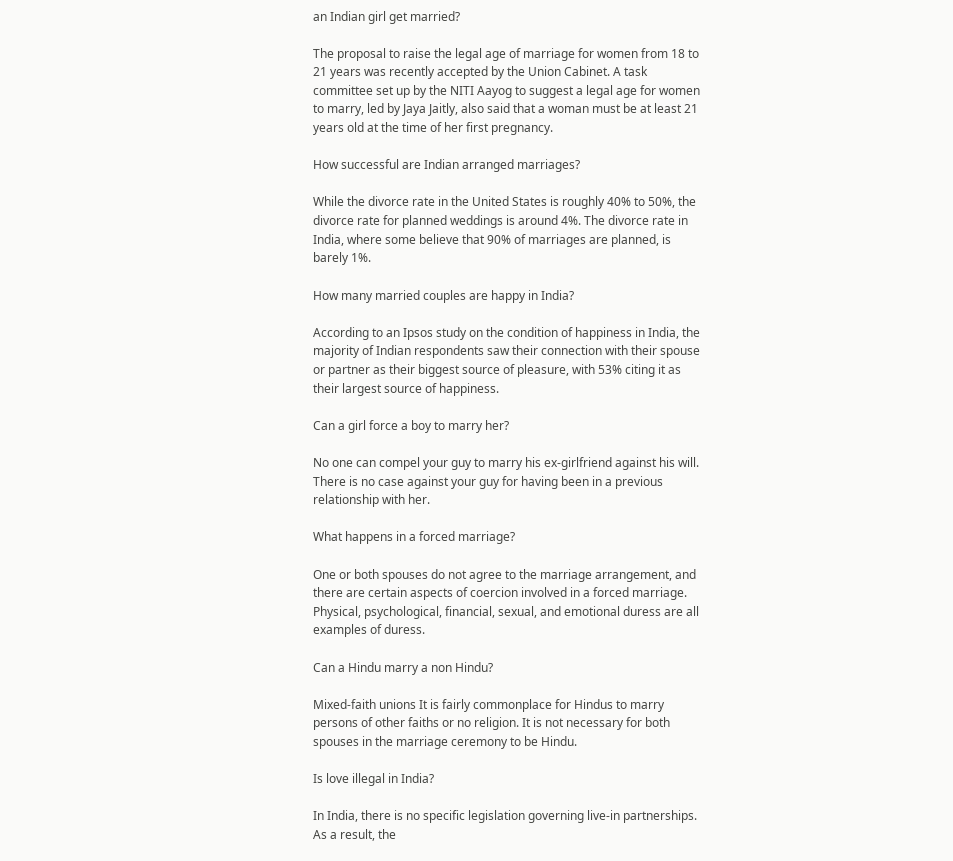an Indian girl get married?

The proposal to raise the legal age of marriage for women from 18 to 21 years was recently accepted by the Union Cabinet. A task committee set up by the NITI Aayog to suggest a legal age for women to marry, led by Jaya Jaitly, also said that a woman must be at least 21 years old at the time of her first pregnancy.

How successful are Indian arranged marriages?

While the divorce rate in the United States is roughly 40% to 50%, the divorce rate for planned weddings is around 4%. The divorce rate in India, where some believe that 90% of marriages are planned, is barely 1%.

How many married couples are happy in India?

According to an Ipsos study on the condition of happiness in India, the majority of Indian respondents saw their connection with their spouse or partner as their biggest source of pleasure, with 53% citing it as their largest source of happiness.

Can a girl force a boy to marry her?

No one can compel your guy to marry his ex-girlfriend against his will. There is no case against your guy for having been in a previous relationship with her.

What happens in a forced marriage?

One or both spouses do not agree to the marriage arrangement, and there are certain aspects of coercion involved in a forced marriage. Physical, psychological, financial, sexual, and emotional duress are all examples of duress.

Can a Hindu marry a non Hindu?

Mixed-faith unions It is fairly commonplace for Hindus to marry persons of other faiths or no religion. It is not necessary for both spouses in the marriage ceremony to be Hindu.

Is love illegal in India?

In India, there is no specific legislation governing live-in partnerships. As a result, the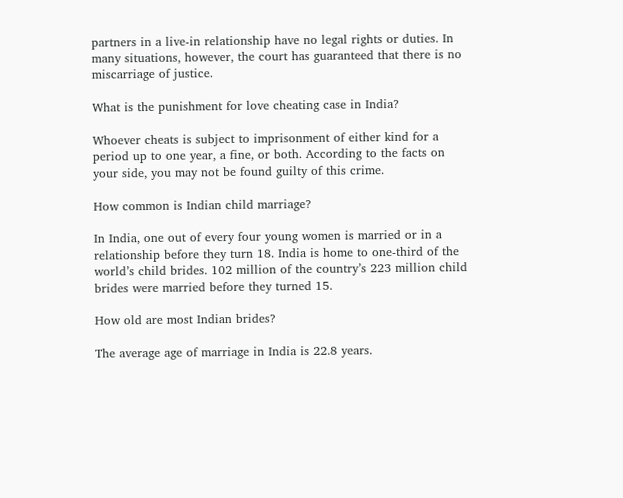partners in a live-in relationship have no legal rights or duties. In many situations, however, the court has guaranteed that there is no miscarriage of justice.

What is the punishment for love cheating case in India?

Whoever cheats is subject to imprisonment of either kind for a period up to one year, a fine, or both. According to the facts on your side, you may not be found guilty of this crime.

How common is Indian child marriage?

In India, one out of every four young women is married or in a relationship before they turn 18. India is home to one-third of the world’s child brides. 102 million of the country’s 223 million child brides were married before they turned 15.

How old are most Indian brides?

The average age of marriage in India is 22.8 years.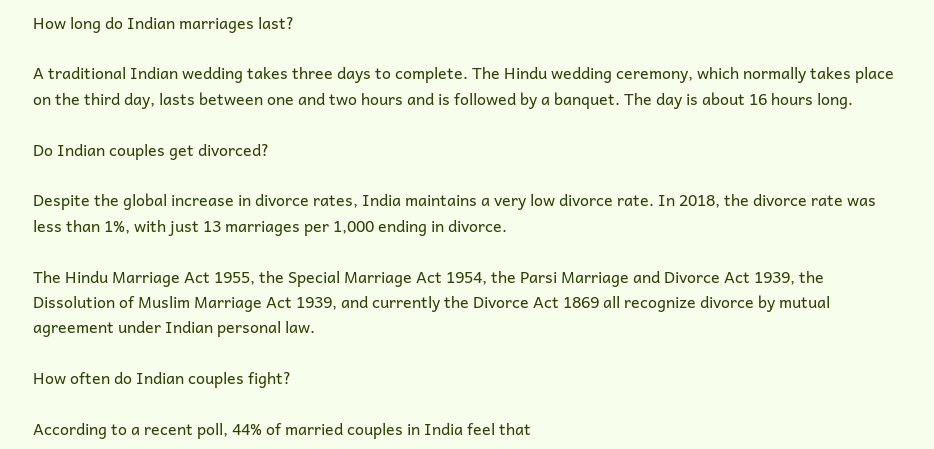How long do Indian marriages last?

A traditional Indian wedding takes three days to complete. The Hindu wedding ceremony, which normally takes place on the third day, lasts between one and two hours and is followed by a banquet. The day is about 16 hours long.

Do Indian couples get divorced?

Despite the global increase in divorce rates, India maintains a very low divorce rate. In 2018, the divorce rate was less than 1%, with just 13 marriages per 1,000 ending in divorce.

The Hindu Marriage Act 1955, the Special Marriage Act 1954, the Parsi Marriage and Divorce Act 1939, the Dissolution of Muslim Marriage Act 1939, and currently the Divorce Act 1869 all recognize divorce by mutual agreement under Indian personal law.

How often do Indian couples fight?

According to a recent poll, 44% of married couples in India feel that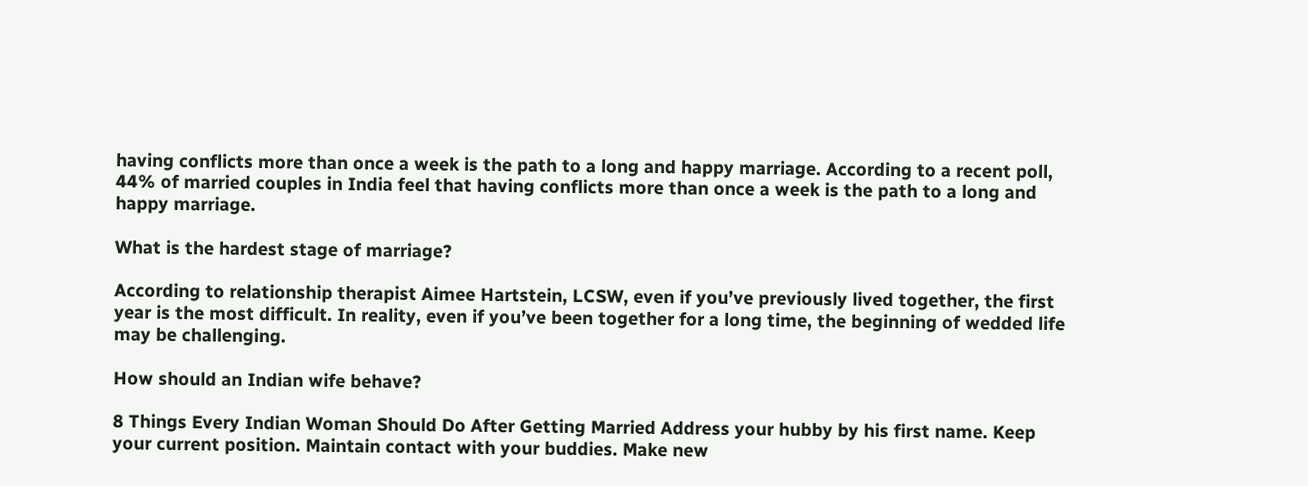having conflicts more than once a week is the path to a long and happy marriage. According to a recent poll, 44% of married couples in India feel that having conflicts more than once a week is the path to a long and happy marriage.

What is the hardest stage of marriage?

According to relationship therapist Aimee Hartstein, LCSW, even if you’ve previously lived together, the first year is the most difficult. In reality, even if you’ve been together for a long time, the beginning of wedded life may be challenging.

How should an Indian wife behave?

8 Things Every Indian Woman Should Do After Getting Married Address your hubby by his first name. Keep your current position. Maintain contact with your buddies. Make new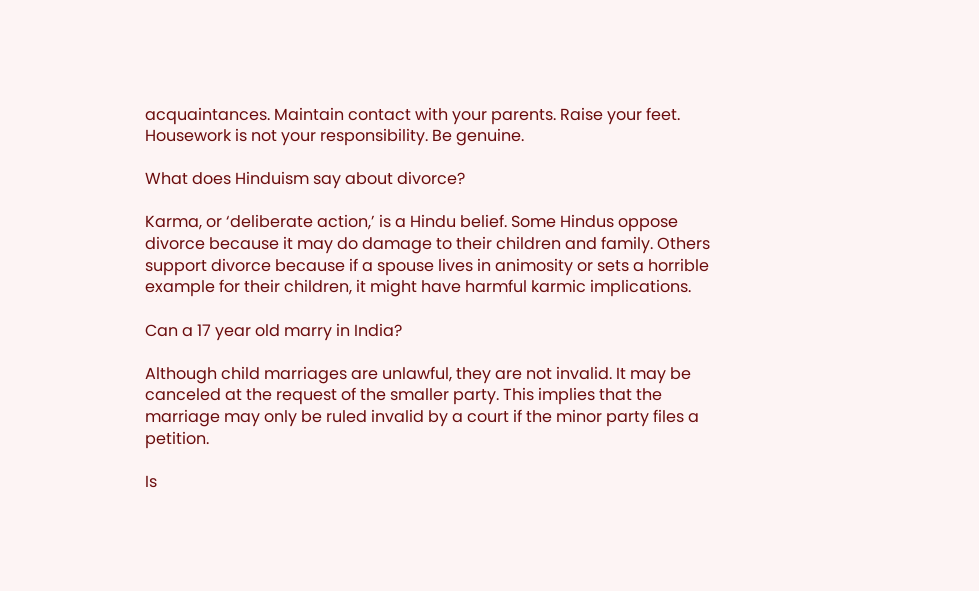acquaintances. Maintain contact with your parents. Raise your feet. Housework is not your responsibility. Be genuine.

What does Hinduism say about divorce?

Karma, or ‘deliberate action,’ is a Hindu belief. Some Hindus oppose divorce because it may do damage to their children and family. Others support divorce because if a spouse lives in animosity or sets a horrible example for their children, it might have harmful karmic implications.

Can a 17 year old marry in India?

Although child marriages are unlawful, they are not invalid. It may be canceled at the request of the smaller party. This implies that the marriage may only be ruled invalid by a court if the minor party files a petition.

Is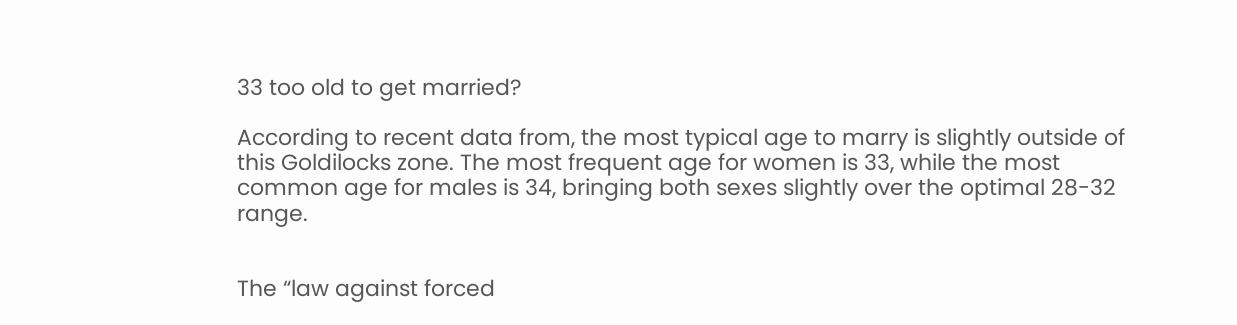33 too old to get married?

According to recent data from, the most typical age to marry is slightly outside of this Goldilocks zone. The most frequent age for women is 33, while the most common age for males is 34, bringing both sexes slightly over the optimal 28-32 range.


The “law against forced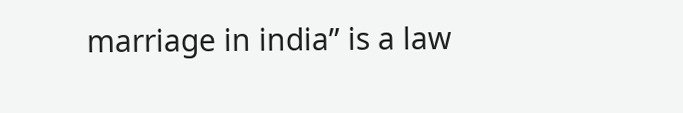marriage in india” is a law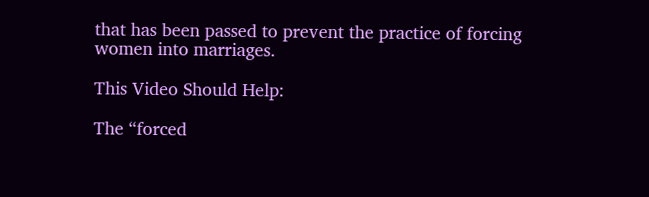that has been passed to prevent the practice of forcing women into marriages.

This Video Should Help:

The “forced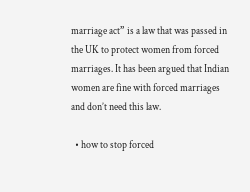marriage act” is a law that was passed in the UK to protect women from forced marriages. It has been argued that Indian women are fine with forced marriages and don’t need this law.

  • how to stop forced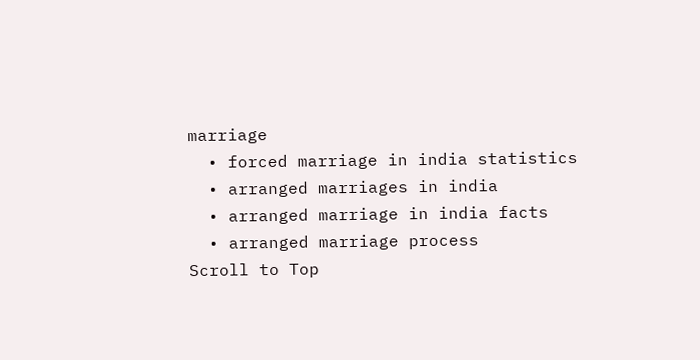marriage
  • forced marriage in india statistics
  • arranged marriages in india
  • arranged marriage in india facts
  • arranged marriage process
Scroll to Top